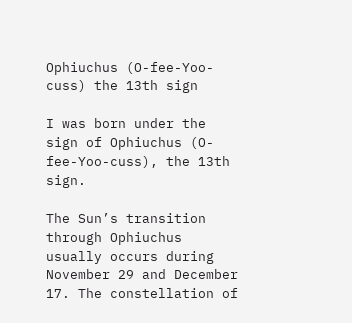Ophiuchus (O-fee-Yoo-cuss) the 13th sign

I was born under the sign of Ophiuchus (O-fee-Yoo-cuss), the 13th sign.

The Sun’s transition through Ophiuchus usually occurs during November 29 and December 17. The constellation of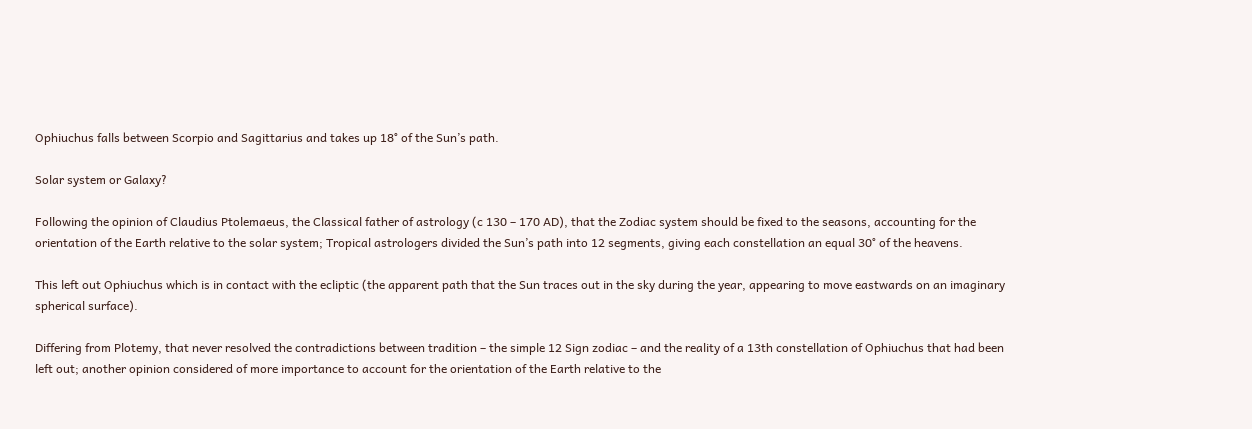Ophiuchus falls between Scorpio and Sagittarius and takes up 18° of the Sun’s path.

Solar system or Galaxy?

Following the opinion of Claudius Ptolemaeus, the Classical father of astrology (c 130 – 170 AD), that the Zodiac system should be fixed to the seasons, accounting for the orientation of the Earth relative to the solar system; Tropical astrologers divided the Sun’s path into 12 segments, giving each constellation an equal 30° of the heavens.

This left out Ophiuchus which is in contact with the ecliptic (the apparent path that the Sun traces out in the sky during the year, appearing to move eastwards on an imaginary spherical surface).

Differing from Plotemy, that never resolved the contradictions between tradition – the simple 12 Sign zodiac – and the reality of a 13th constellation of Ophiuchus that had been left out; another opinion considered of more importance to account for the orientation of the Earth relative to the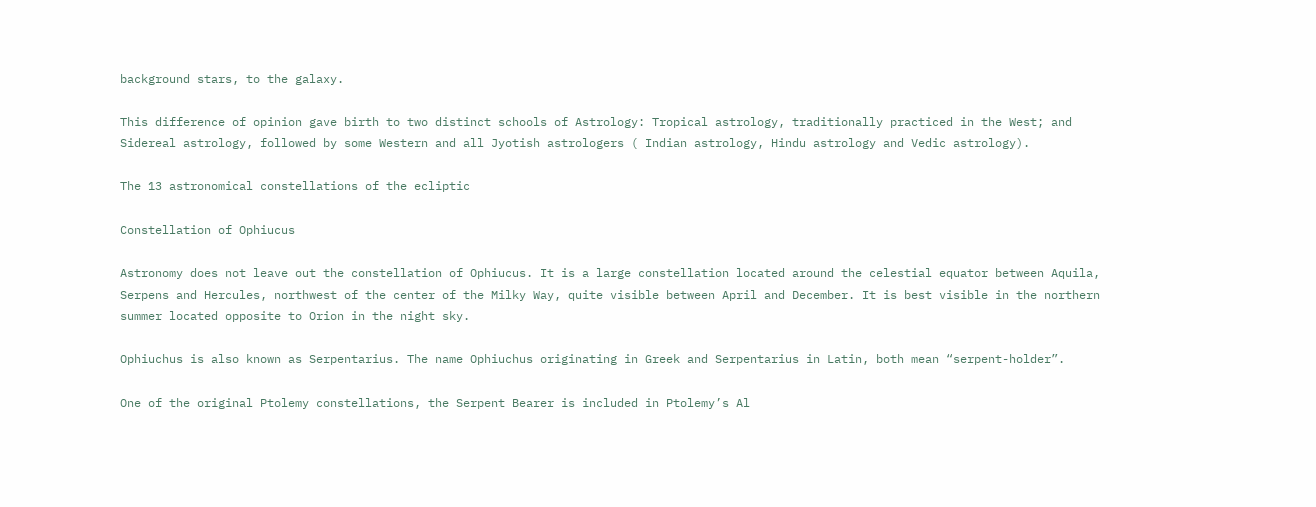background stars, to the galaxy.

This difference of opinion gave birth to two distinct schools of Astrology: Tropical astrology, traditionally practiced in the West; and Sidereal astrology, followed by some Western and all Jyotish astrologers ( Indian astrology, Hindu astrology and Vedic astrology).

The 13 astronomical constellations of the ecliptic

Constellation of Ophiucus

Astronomy does not leave out the constellation of Ophiucus. It is a large constellation located around the celestial equator between Aquila, Serpens and Hercules, northwest of the center of the Milky Way, quite visible between April and December. It is best visible in the northern summer located opposite to Orion in the night sky.

Ophiuchus is also known as Serpentarius. The name Ophiuchus originating in Greek and Serpentarius in Latin, both mean “serpent-holder”.

One of the original Ptolemy constellations, the Serpent Bearer is included in Ptolemy’s Al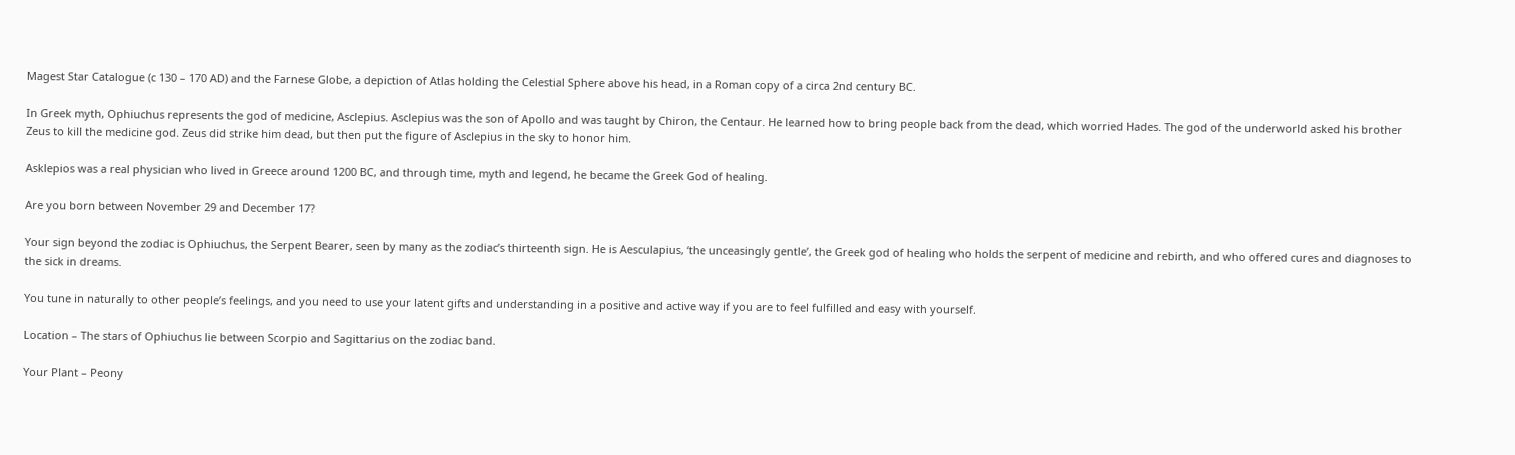Magest Star Catalogue (c 130 – 170 AD) and the Farnese Globe, a depiction of Atlas holding the Celestial Sphere above his head, in a Roman copy of a circa 2nd century BC.

In Greek myth, Ophiuchus represents the god of medicine, Asclepius. Asclepius was the son of Apollo and was taught by Chiron, the Centaur. He learned how to bring people back from the dead, which worried Hades. The god of the underworld asked his brother Zeus to kill the medicine god. Zeus did strike him dead, but then put the figure of Asclepius in the sky to honor him.

Asklepios was a real physician who lived in Greece around 1200 BC, and through time, myth and legend, he became the Greek God of healing.

Are you born between November 29 and December 17?

Your sign beyond the zodiac is Ophiuchus, the Serpent Bearer, seen by many as the zodiac’s thirteenth sign. He is Aesculapius, ‘the unceasingly gentle’, the Greek god of healing who holds the serpent of medicine and rebirth, and who offered cures and diagnoses to the sick in dreams.

You tune in naturally to other people’s feelings, and you need to use your latent gifts and understanding in a positive and active way if you are to feel fulfilled and easy with yourself.

Location – The stars of Ophiuchus lie between Scorpio and Sagittarius on the zodiac band.

Your Plant – Peony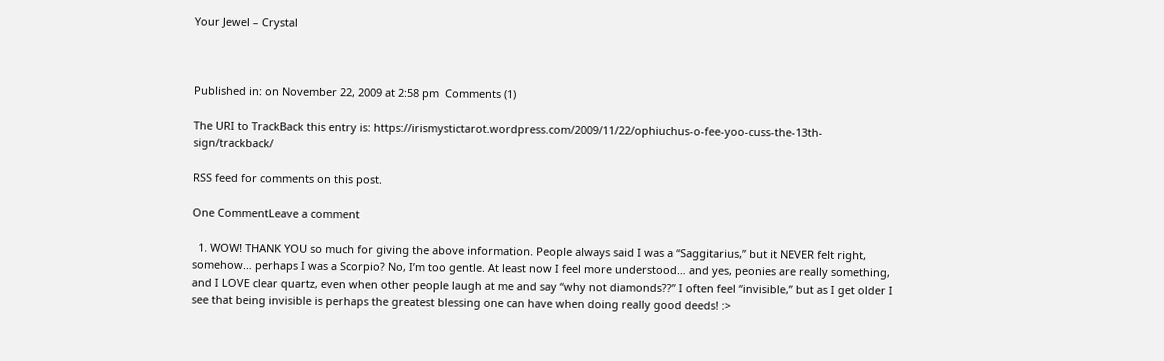Your Jewel – Crystal



Published in: on November 22, 2009 at 2:58 pm  Comments (1)

The URI to TrackBack this entry is: https://irismystictarot.wordpress.com/2009/11/22/ophiuchus-o-fee-yoo-cuss-the-13th-sign/trackback/

RSS feed for comments on this post.

One CommentLeave a comment

  1. WOW! THANK YOU so much for giving the above information. People always said I was a “Saggitarius,” but it NEVER felt right, somehow… perhaps I was a Scorpio? No, I’m too gentle. At least now I feel more understood… and yes, peonies are really something, and I LOVE clear quartz, even when other people laugh at me and say “why not diamonds??” I often feel “invisible,” but as I get older I see that being invisible is perhaps the greatest blessing one can have when doing really good deeds! :>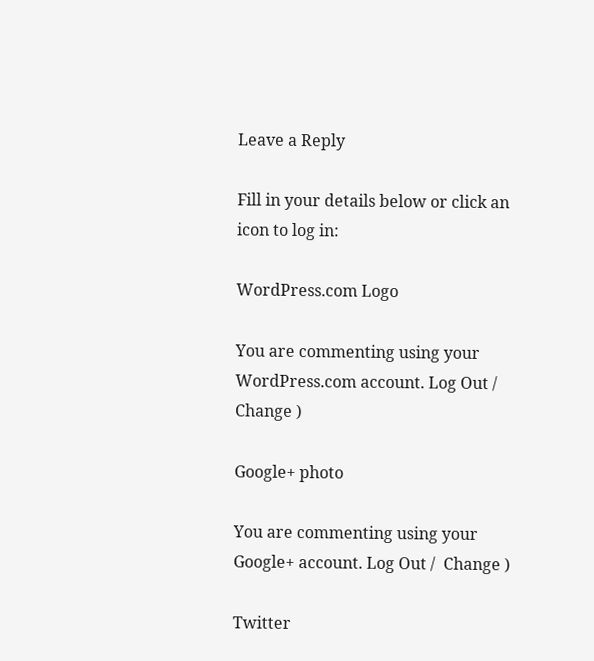Leave a Reply

Fill in your details below or click an icon to log in:

WordPress.com Logo

You are commenting using your WordPress.com account. Log Out /  Change )

Google+ photo

You are commenting using your Google+ account. Log Out /  Change )

Twitter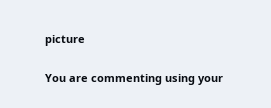picture

You are commenting using your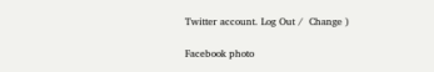Twitter account. Log Out /  Change )

Facebook photo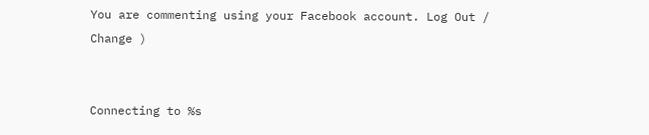You are commenting using your Facebook account. Log Out /  Change )


Connecting to %s